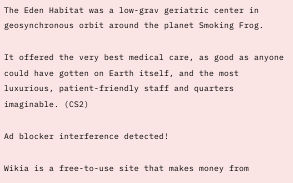The Eden Habitat was a low-grav geriatric center in geosynchronous orbit around the planet Smoking Frog.

It offered the very best medical care, as good as anyone could have gotten on Earth itself, and the most luxurious, patient-friendly staff and quarters imaginable. (CS2)

Ad blocker interference detected!

Wikia is a free-to-use site that makes money from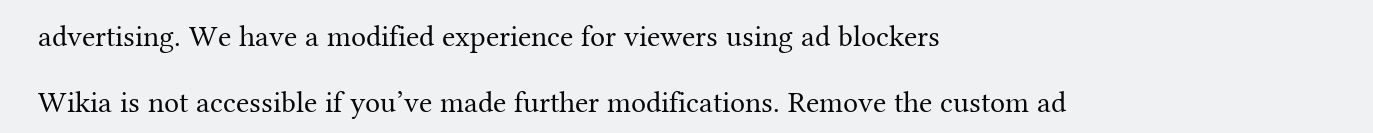advertising. We have a modified experience for viewers using ad blockers

Wikia is not accessible if you’ve made further modifications. Remove the custom ad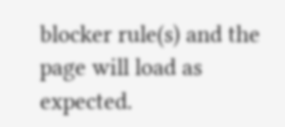blocker rule(s) and the page will load as expected.